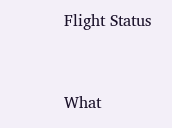Flight Status


What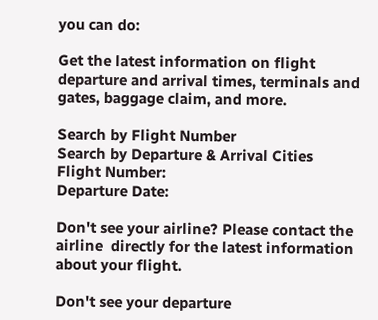you can do:

Get the latest information on flight departure and arrival times, terminals and gates, baggage claim, and more.

Search by Flight Number
Search by Departure & Arrival Cities
Flight Number:
Departure Date:

Don't see your airline? Please contact the  airline  directly for the latest information about your flight.

Don't see your departure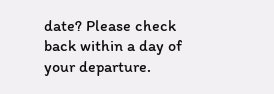date? Please check back within a day of your departure.